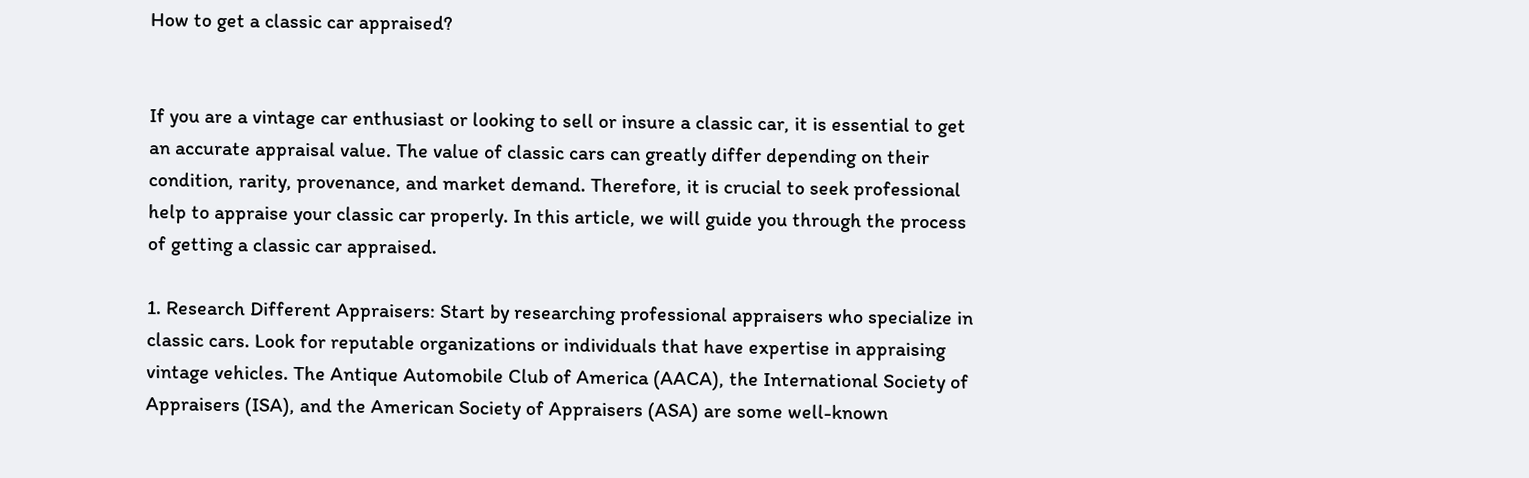How to get a classic car appraised?


If you are a vintage car enthusiast or looking to sell or insure a classic car, it is essential to get an accurate appraisal value. The value of classic cars can greatly differ depending on their condition, rarity, provenance, and market demand. Therefore, it is crucial to seek professional help to appraise your classic car properly. In this article, we will guide you through the process of getting a classic car appraised.

1. Research Different Appraisers: Start by researching professional appraisers who specialize in classic cars. Look for reputable organizations or individuals that have expertise in appraising vintage vehicles. The Antique Automobile Club of America (AACA), the International Society of Appraisers (ISA), and the American Society of Appraisers (ASA) are some well-known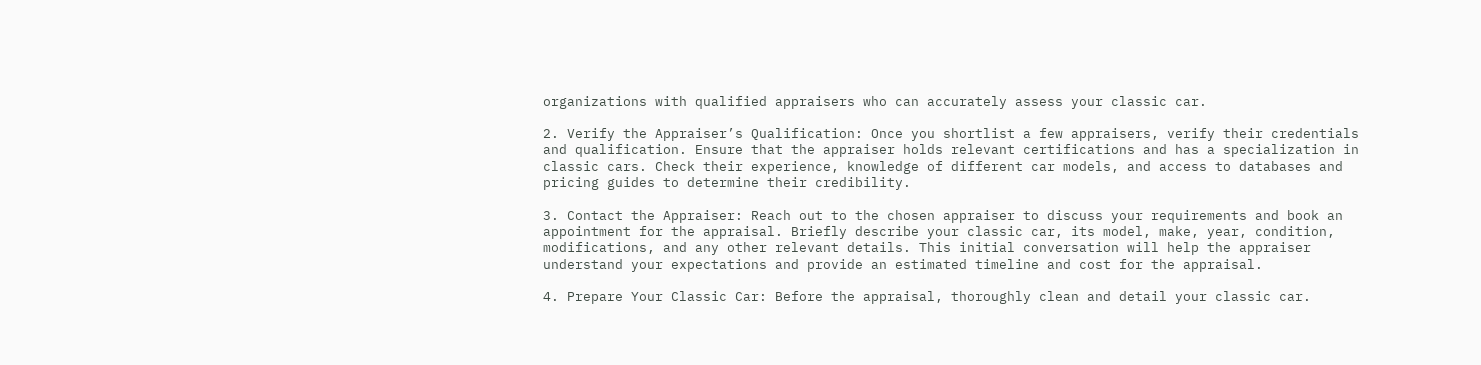organizations with qualified appraisers who can accurately assess your classic car.

2. Verify the Appraiser’s Qualification: Once you shortlist a few appraisers, verify their credentials and qualification. Ensure that the appraiser holds relevant certifications and has a specialization in classic cars. Check their experience, knowledge of different car models, and access to databases and pricing guides to determine their credibility.

3. Contact the Appraiser: Reach out to the chosen appraiser to discuss your requirements and book an appointment for the appraisal. Briefly describe your classic car, its model, make, year, condition, modifications, and any other relevant details. This initial conversation will help the appraiser understand your expectations and provide an estimated timeline and cost for the appraisal.

4. Prepare Your Classic Car: Before the appraisal, thoroughly clean and detail your classic car.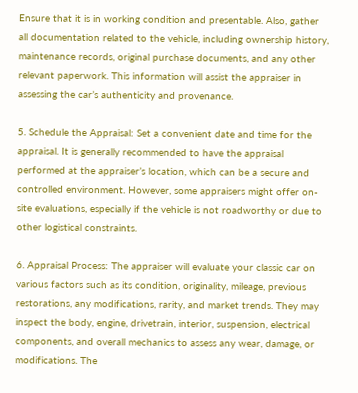Ensure that it is in working condition and presentable. Also, gather all documentation related to the vehicle, including ownership history, maintenance records, original purchase documents, and any other relevant paperwork. This information will assist the appraiser in assessing the car’s authenticity and provenance.

5. Schedule the Appraisal: Set a convenient date and time for the appraisal. It is generally recommended to have the appraisal performed at the appraiser’s location, which can be a secure and controlled environment. However, some appraisers might offer on-site evaluations, especially if the vehicle is not roadworthy or due to other logistical constraints.

6. Appraisal Process: The appraiser will evaluate your classic car on various factors such as its condition, originality, mileage, previous restorations, any modifications, rarity, and market trends. They may inspect the body, engine, drivetrain, interior, suspension, electrical components, and overall mechanics to assess any wear, damage, or modifications. The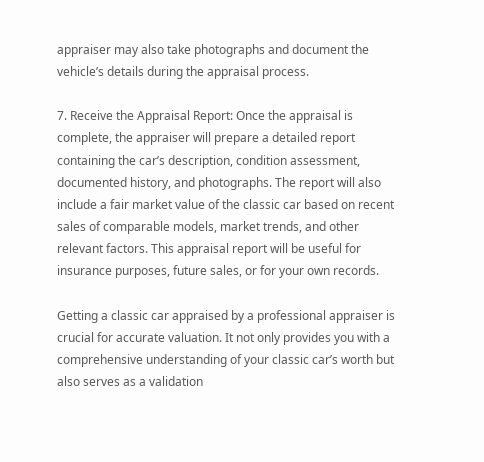appraiser may also take photographs and document the vehicle’s details during the appraisal process.

7. Receive the Appraisal Report: Once the appraisal is complete, the appraiser will prepare a detailed report containing the car’s description, condition assessment, documented history, and photographs. The report will also include a fair market value of the classic car based on recent sales of comparable models, market trends, and other relevant factors. This appraisal report will be useful for insurance purposes, future sales, or for your own records.

Getting a classic car appraised by a professional appraiser is crucial for accurate valuation. It not only provides you with a comprehensive understanding of your classic car’s worth but also serves as a validation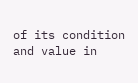of its condition and value in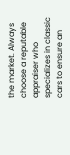the market. Always choose a reputable appraiser who specializes in classic cars to ensure an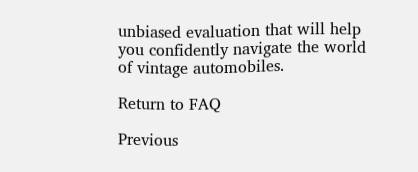unbiased evaluation that will help you confidently navigate the world of vintage automobiles.

Return to FAQ

Previous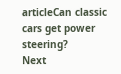articleCan classic cars get power steering?
Next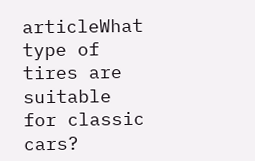articleWhat type of tires are suitable for classic cars?